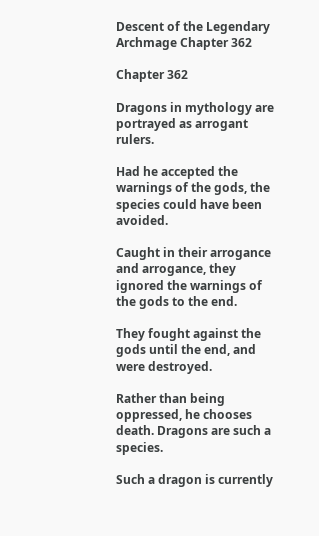Descent of the Legendary Archmage Chapter 362

Chapter 362

Dragons in mythology are portrayed as arrogant rulers.

Had he accepted the warnings of the gods, the species could have been avoided.

Caught in their arrogance and arrogance, they ignored the warnings of the gods to the end.

They fought against the gods until the end, and were destroyed.

Rather than being oppressed, he chooses death. Dragons are such a species.

Such a dragon is currently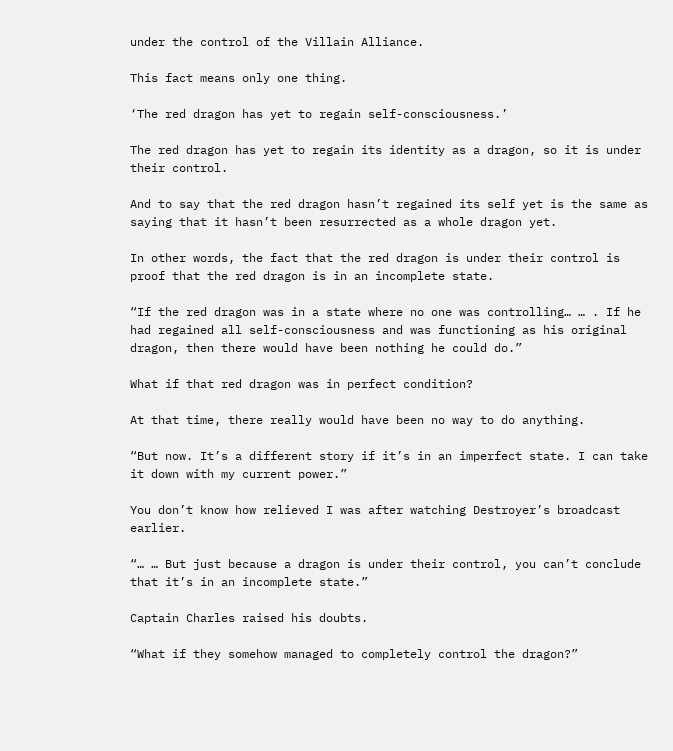under the control of the Villain Alliance.

This fact means only one thing.

‘The red dragon has yet to regain self-consciousness.’

The red dragon has yet to regain its identity as a dragon, so it is under their control.

And to say that the red dragon hasn’t regained its self yet is the same as saying that it hasn’t been resurrected as a whole dragon yet.

In other words, the fact that the red dragon is under their control is proof that the red dragon is in an incomplete state.

“If the red dragon was in a state where no one was controlling… … . If he had regained all self-consciousness and was functioning as his original dragon, then there would have been nothing he could do.”

What if that red dragon was in perfect condition?

At that time, there really would have been no way to do anything.

“But now. It’s a different story if it’s in an imperfect state. I can take it down with my current power.”

You don’t know how relieved I was after watching Destroyer’s broadcast earlier.

“… … But just because a dragon is under their control, you can’t conclude that it’s in an incomplete state.”

Captain Charles raised his doubts.

“What if they somehow managed to completely control the dragon?”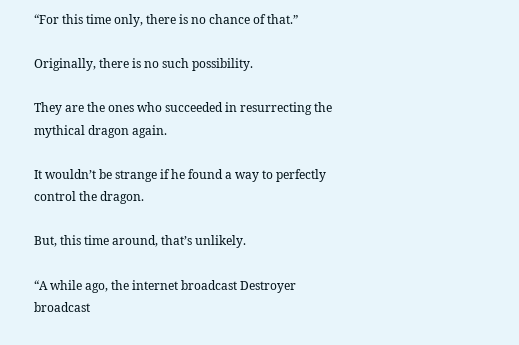“For this time only, there is no chance of that.”

Originally, there is no such possibility.

They are the ones who succeeded in resurrecting the mythical dragon again.

It wouldn’t be strange if he found a way to perfectly control the dragon.

But, this time around, that’s unlikely.

“A while ago, the internet broadcast Destroyer broadcast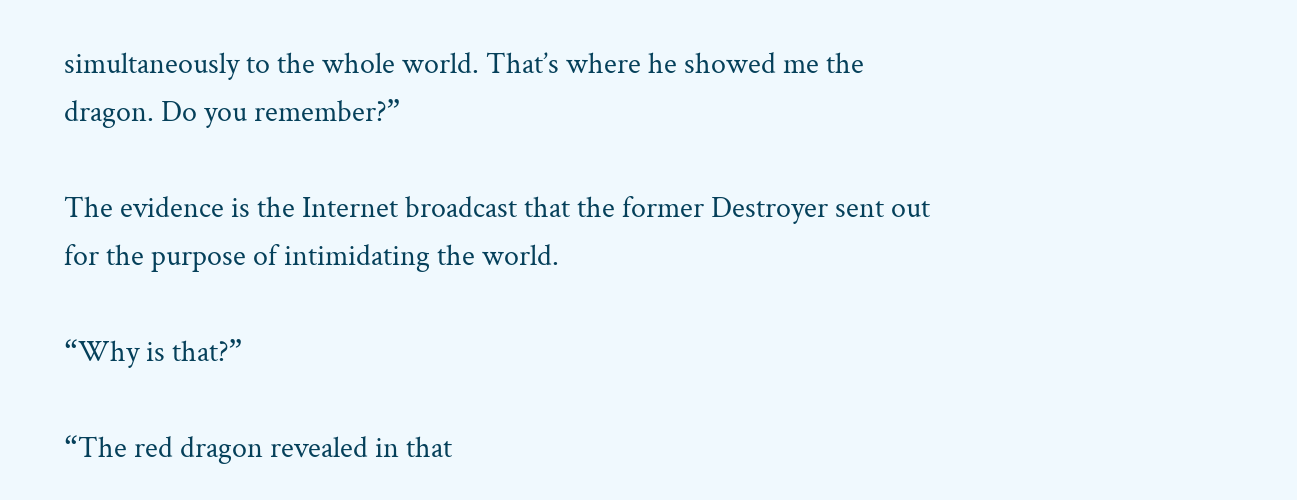simultaneously to the whole world. That’s where he showed me the dragon. Do you remember?”

The evidence is the Internet broadcast that the former Destroyer sent out for the purpose of intimidating the world.

“Why is that?”

“The red dragon revealed in that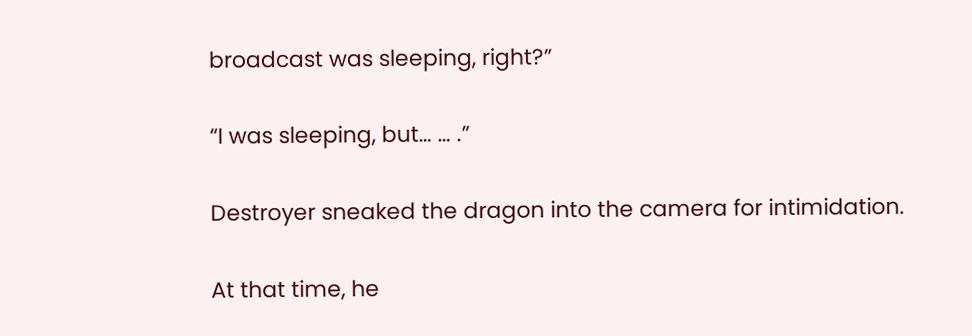broadcast was sleeping, right?”

“I was sleeping, but… … .”

Destroyer sneaked the dragon into the camera for intimidation.

At that time, he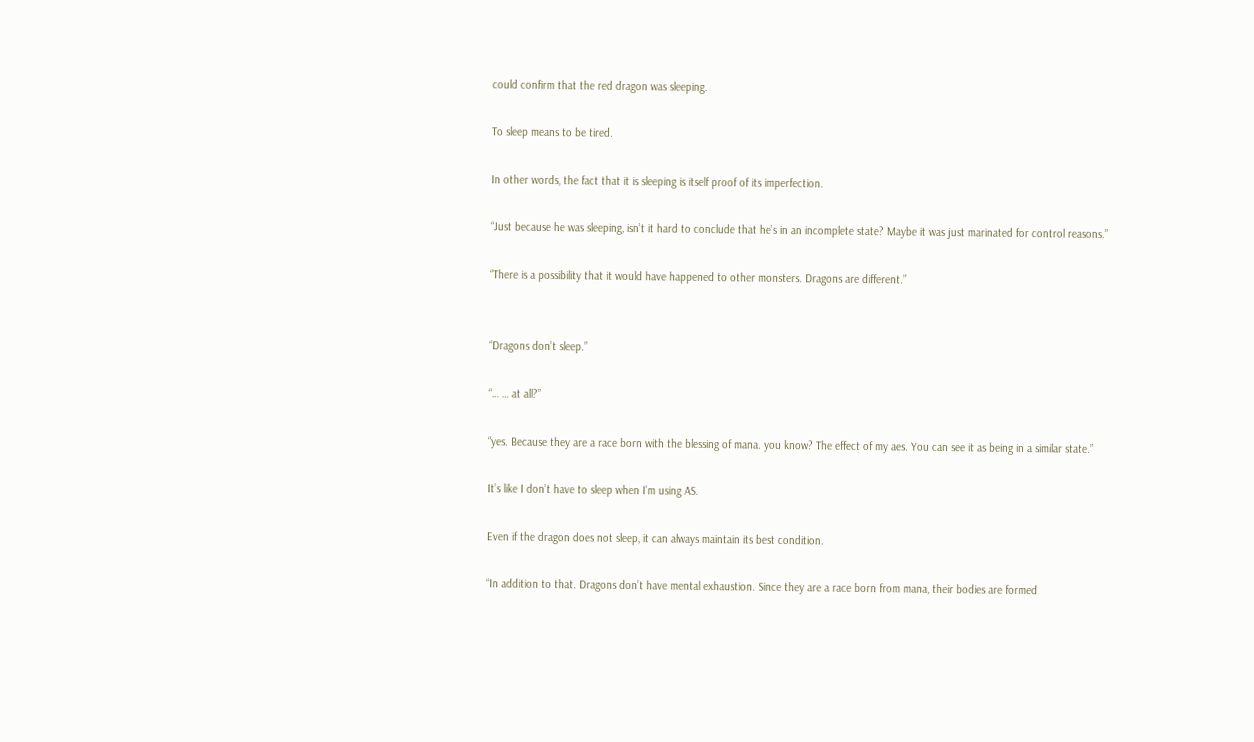could confirm that the red dragon was sleeping.

To sleep means to be tired.

In other words, the fact that it is sleeping is itself proof of its imperfection.

“Just because he was sleeping, isn’t it hard to conclude that he’s in an incomplete state? Maybe it was just marinated for control reasons.”

“There is a possibility that it would have happened to other monsters. Dragons are different.”


“Dragons don’t sleep.”

“… … at all?”

“yes. Because they are a race born with the blessing of mana. you know? The effect of my aes. You can see it as being in a similar state.”

It’s like I don’t have to sleep when I’m using AS.

Even if the dragon does not sleep, it can always maintain its best condition.

“In addition to that. Dragons don’t have mental exhaustion. Since they are a race born from mana, their bodies are formed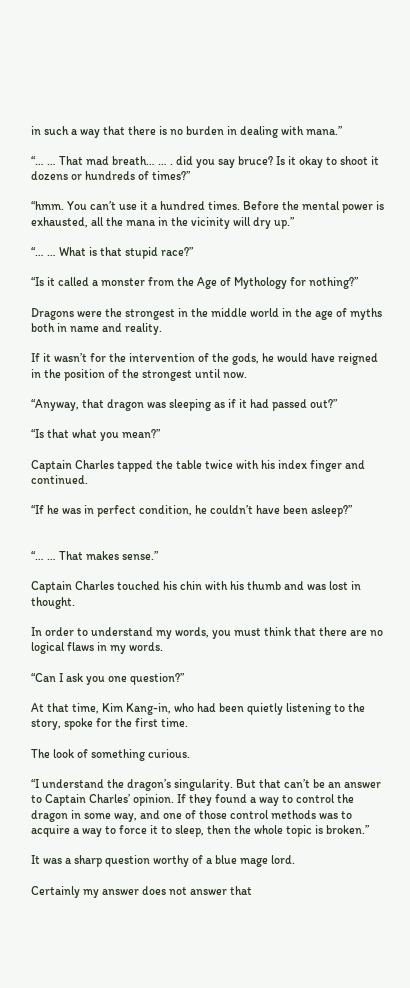in such a way that there is no burden in dealing with mana.”

“… … That mad breath… … . did you say bruce? Is it okay to shoot it dozens or hundreds of times?”

“hmm. You can’t use it a hundred times. Before the mental power is exhausted, all the mana in the vicinity will dry up.”

“… … What is that stupid race?”

“Is it called a monster from the Age of Mythology for nothing?”

Dragons were the strongest in the middle world in the age of myths both in name and reality.

If it wasn’t for the intervention of the gods, he would have reigned in the position of the strongest until now.

“Anyway, that dragon was sleeping as if it had passed out?”

“Is that what you mean?”

Captain Charles tapped the table twice with his index finger and continued.

“If he was in perfect condition, he couldn’t have been asleep?”


“… … That makes sense.”

Captain Charles touched his chin with his thumb and was lost in thought.

In order to understand my words, you must think that there are no logical flaws in my words.

“Can I ask you one question?”

At that time, Kim Kang-in, who had been quietly listening to the story, spoke for the first time.

The look of something curious.

“I understand the dragon’s singularity. But that can’t be an answer to Captain Charles’ opinion. If they found a way to control the dragon in some way, and one of those control methods was to acquire a way to force it to sleep, then the whole topic is broken.”

It was a sharp question worthy of a blue mage lord.

Certainly my answer does not answer that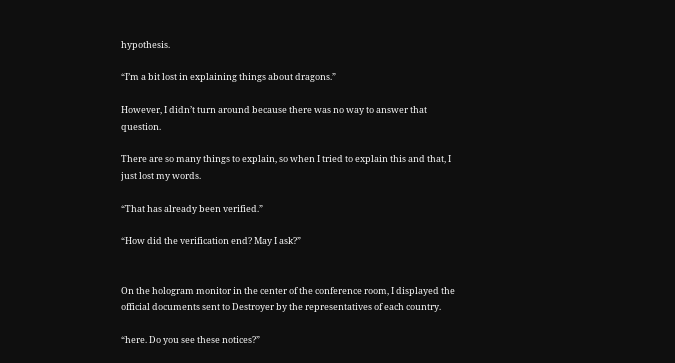hypothesis.

“I’m a bit lost in explaining things about dragons.”

However, I didn’t turn around because there was no way to answer that question.

There are so many things to explain, so when I tried to explain this and that, I just lost my words.

“That has already been verified.”

“How did the verification end? May I ask?”


On the hologram monitor in the center of the conference room, I displayed the official documents sent to Destroyer by the representatives of each country.

“here. Do you see these notices?”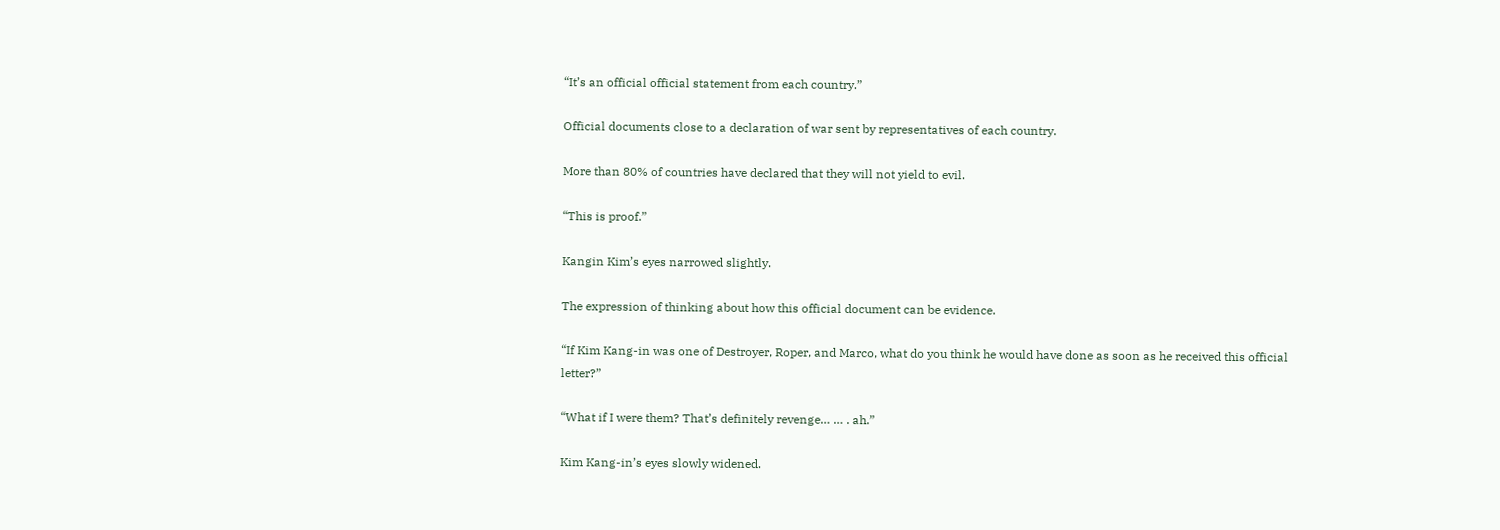“It’s an official official statement from each country.”

Official documents close to a declaration of war sent by representatives of each country.

More than 80% of countries have declared that they will not yield to evil.

“This is proof.”

Kangin Kim’s eyes narrowed slightly.

The expression of thinking about how this official document can be evidence.

“If Kim Kang-in was one of Destroyer, Roper, and Marco, what do you think he would have done as soon as he received this official letter?”

“What if I were them? That’s definitely revenge… … . ah.”

Kim Kang-in’s eyes slowly widened.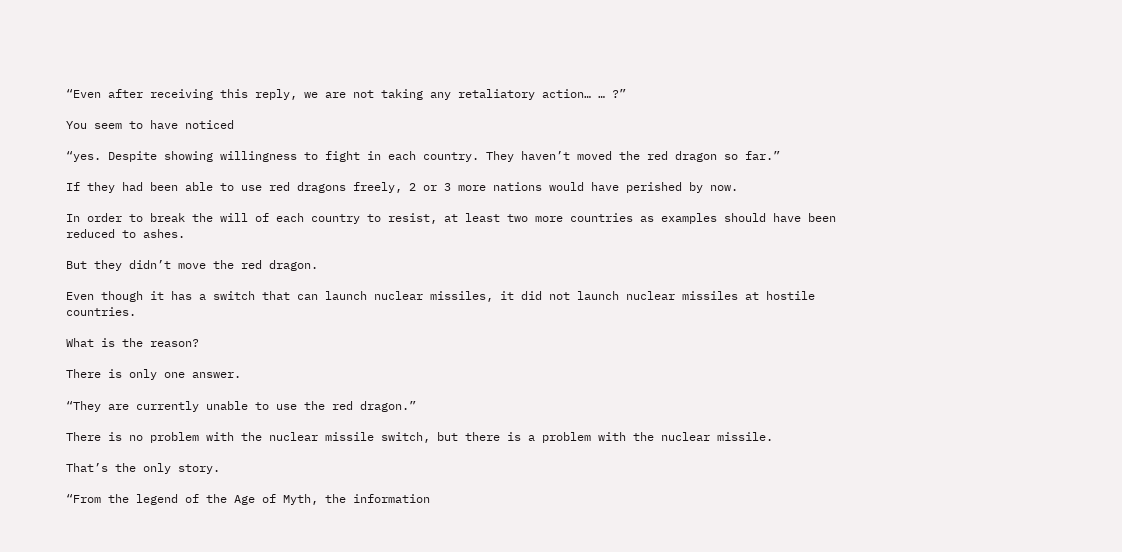“Even after receiving this reply, we are not taking any retaliatory action… … ?”

You seem to have noticed

“yes. Despite showing willingness to fight in each country. They haven’t moved the red dragon so far.”

If they had been able to use red dragons freely, 2 or 3 more nations would have perished by now.

In order to break the will of each country to resist, at least two more countries as examples should have been reduced to ashes.

But they didn’t move the red dragon.

Even though it has a switch that can launch nuclear missiles, it did not launch nuclear missiles at hostile countries.

What is the reason?

There is only one answer.

“They are currently unable to use the red dragon.”

There is no problem with the nuclear missile switch, but there is a problem with the nuclear missile.

That’s the only story.

“From the legend of the Age of Myth, the information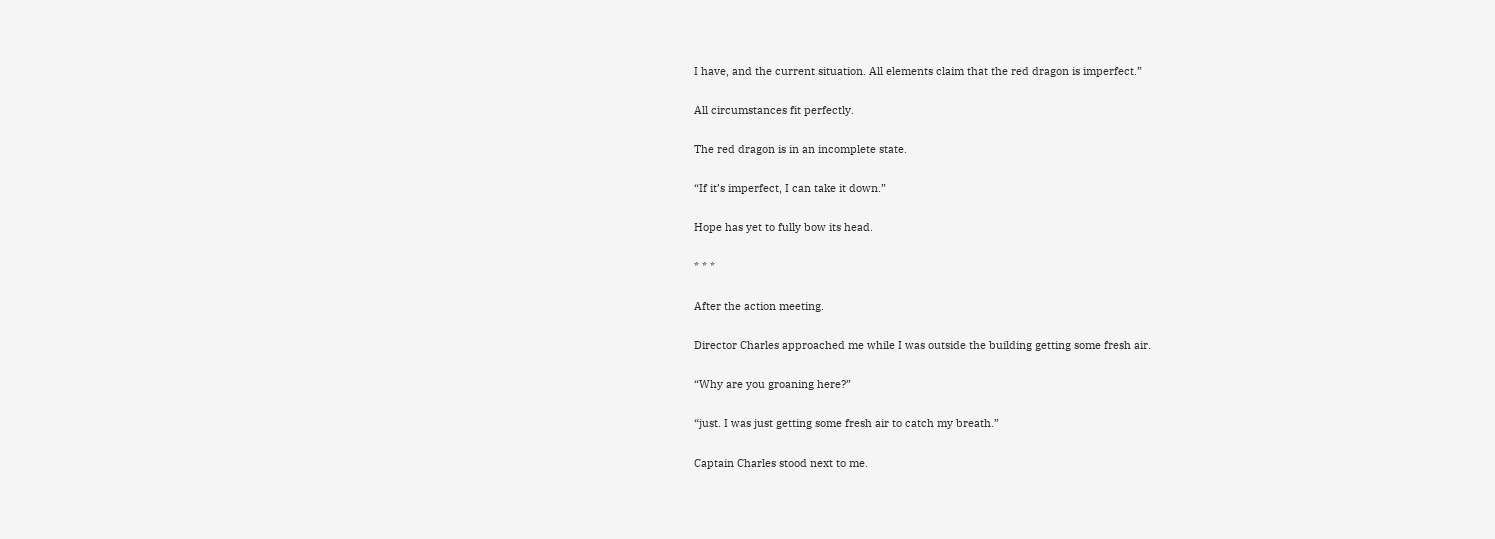I have, and the current situation. All elements claim that the red dragon is imperfect.”

All circumstances fit perfectly.

The red dragon is in an incomplete state.

“If it’s imperfect, I can take it down.”

Hope has yet to fully bow its head.

* * *

After the action meeting.

Director Charles approached me while I was outside the building getting some fresh air.

“Why are you groaning here?”

“just. I was just getting some fresh air to catch my breath.”

Captain Charles stood next to me.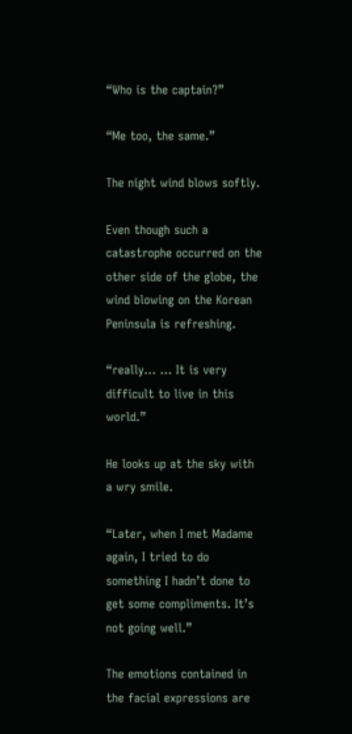“Who is the captain?”

“Me too, the same.”

The night wind blows softly.

Even though such a catastrophe occurred on the other side of the globe, the wind blowing on the Korean Peninsula is refreshing.

“really… … It is very difficult to live in this world.”

He looks up at the sky with a wry smile.

“Later, when I met Madame again, I tried to do something I hadn’t done to get some compliments. It’s not going well.”

The emotions contained in the facial expressions are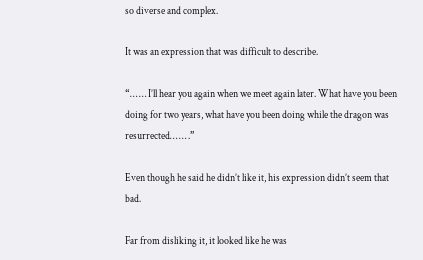so diverse and complex.

It was an expression that was difficult to describe.

“… … I’ll hear you again when we meet again later. What have you been doing for two years, what have you been doing while the dragon was resurrected… … .”

Even though he said he didn’t like it, his expression didn’t seem that bad.

Far from disliking it, it looked like he was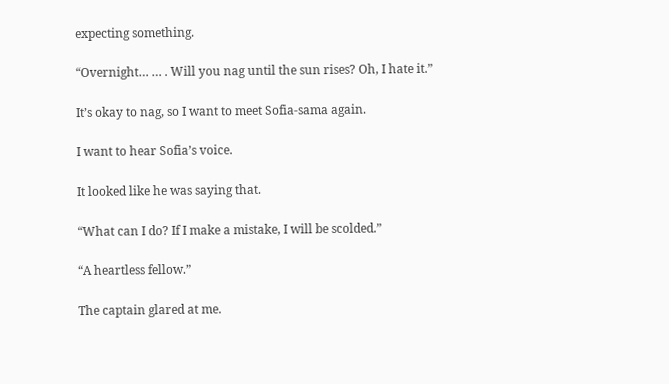expecting something.

“Overnight… … . Will you nag until the sun rises? Oh, I hate it.”

It’s okay to nag, so I want to meet Sofia-sama again.

I want to hear Sofia’s voice.

It looked like he was saying that.

“What can I do? If I make a mistake, I will be scolded.”

“A heartless fellow.”

The captain glared at me.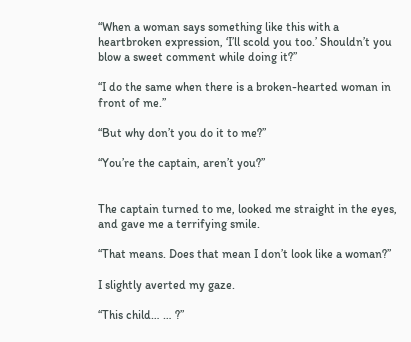“When a woman says something like this with a heartbroken expression, ‘I’ll scold you too.’ Shouldn’t you blow a sweet comment while doing it?”

“I do the same when there is a broken-hearted woman in front of me.”

“But why don’t you do it to me?”

“You’re the captain, aren’t you?”


The captain turned to me, looked me straight in the eyes, and gave me a terrifying smile.

“That means. Does that mean I don’t look like a woman?”

I slightly averted my gaze.

“This child… … ?”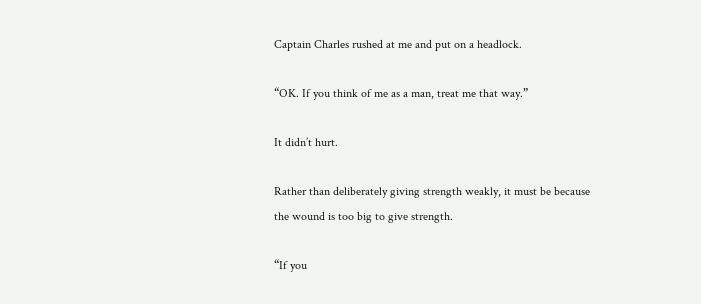Captain Charles rushed at me and put on a headlock.

“OK. If you think of me as a man, treat me that way.”

It didn’t hurt.

Rather than deliberately giving strength weakly, it must be because the wound is too big to give strength.

“If you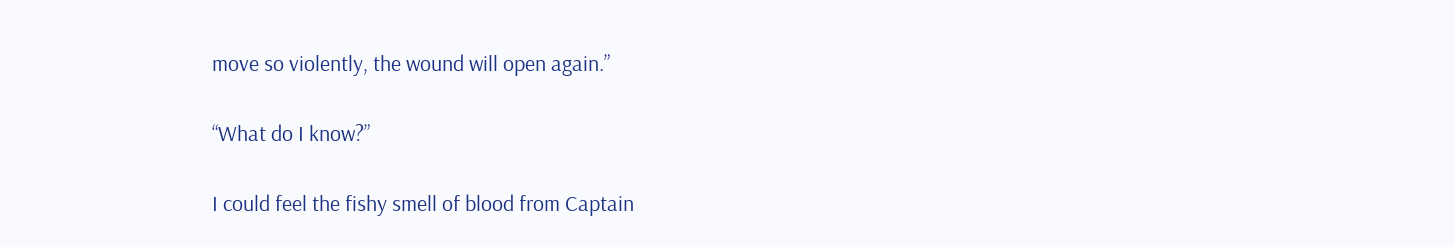move so violently, the wound will open again.”

“What do I know?”

I could feel the fishy smell of blood from Captain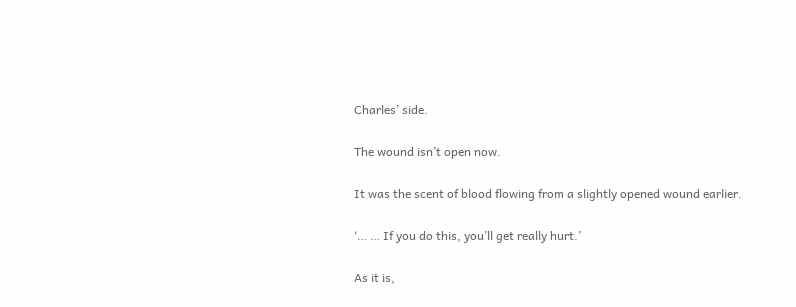Charles’ side.

The wound isn’t open now.

It was the scent of blood flowing from a slightly opened wound earlier.

‘… … If you do this, you’ll get really hurt.’

As it is,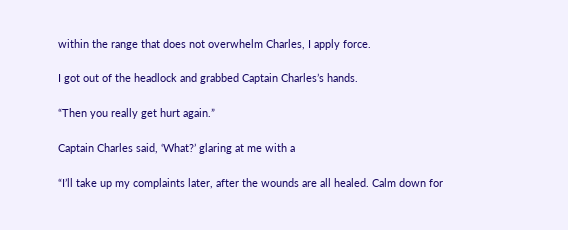within the range that does not overwhelm Charles, I apply force.

I got out of the headlock and grabbed Captain Charles’s hands.

“Then you really get hurt again.”

Captain Charles said, ‘What?’ glaring at me with a

“I’ll take up my complaints later, after the wounds are all healed. Calm down for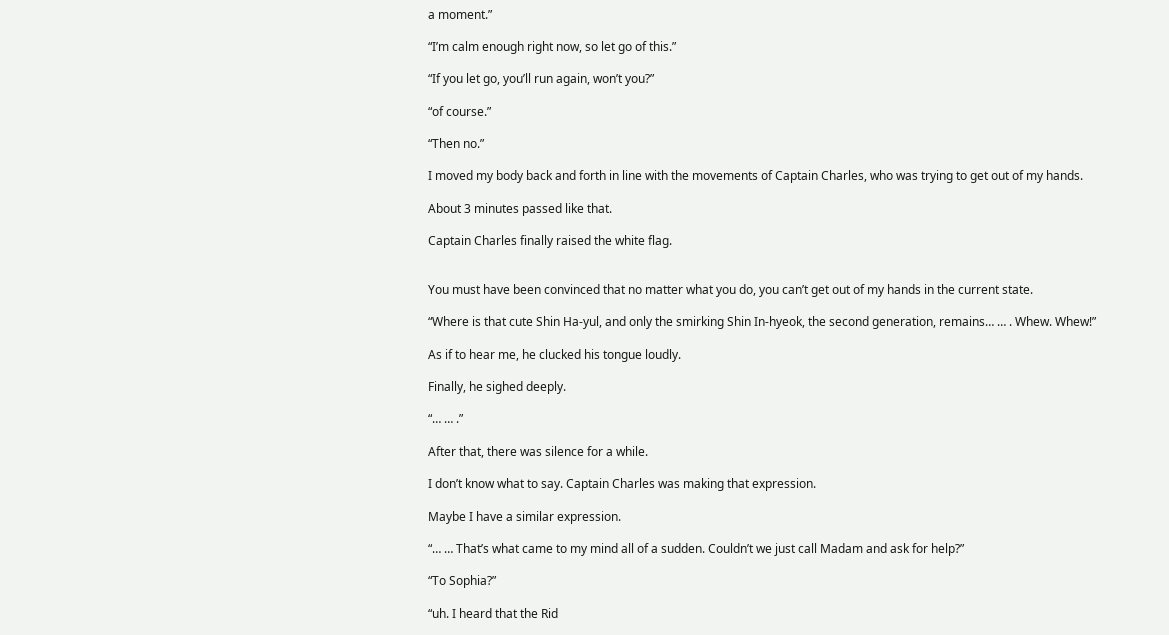a moment.”

“I’m calm enough right now, so let go of this.”

“If you let go, you’ll run again, won’t you?”

“of course.”

“Then no.”

I moved my body back and forth in line with the movements of Captain Charles, who was trying to get out of my hands.

About 3 minutes passed like that.

Captain Charles finally raised the white flag.


You must have been convinced that no matter what you do, you can’t get out of my hands in the current state.

“Where is that cute Shin Ha-yul, and only the smirking Shin In-hyeok, the second generation, remains… … . Whew. Whew!”

As if to hear me, he clucked his tongue loudly.

Finally, he sighed deeply.

“… … .”

After that, there was silence for a while.

I don’t know what to say. Captain Charles was making that expression.

Maybe I have a similar expression.

“… … That’s what came to my mind all of a sudden. Couldn’t we just call Madam and ask for help?”

“To Sophia?”

“uh. I heard that the Rid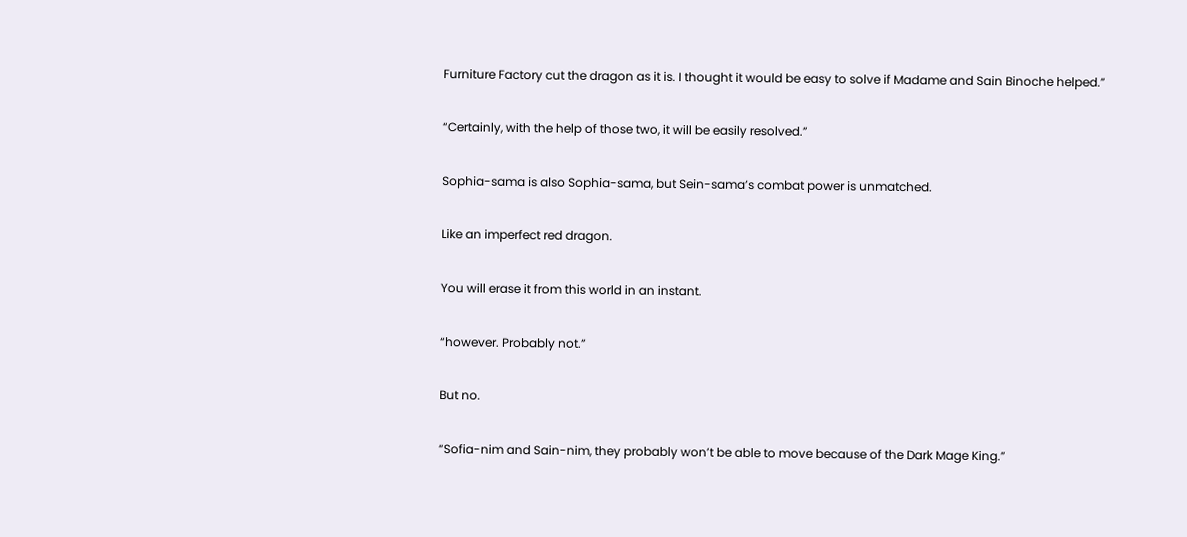Furniture Factory cut the dragon as it is. I thought it would be easy to solve if Madame and Sain Binoche helped.”

“Certainly, with the help of those two, it will be easily resolved.”

Sophia-sama is also Sophia-sama, but Sein-sama’s combat power is unmatched.

Like an imperfect red dragon.

You will erase it from this world in an instant.

“however. Probably not.”

But no.

“Sofia-nim and Sain-nim, they probably won’t be able to move because of the Dark Mage King.”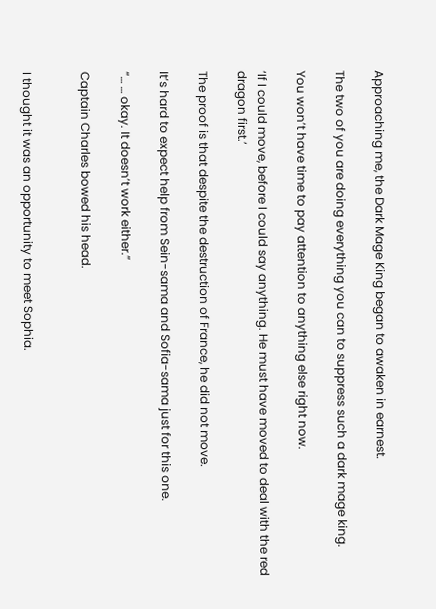Approaching me, the Dark Mage King began to awaken in earnest.

The two of you are doing everything you can to suppress such a dark mage king.

You won’t have time to pay attention to anything else right now.

‘If I could move, before I could say anything. He must have moved to deal with the red dragon first.’

The proof is that despite the destruction of France, he did not move.

It’s hard to expect help from Sein-sama and Sofia-sama just for this one.

“… … okay. It doesn’t work either.”

Captain Charles bowed his head.


I thought it was an opportunity to meet Sophia.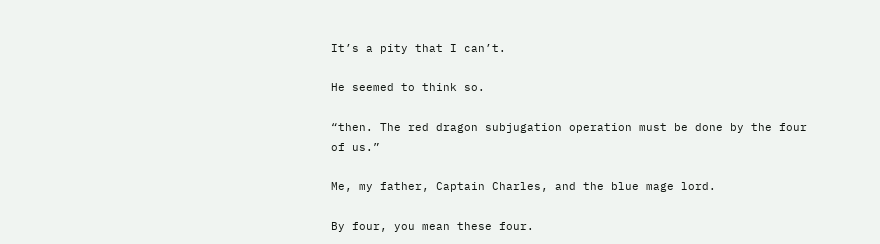It’s a pity that I can’t.

He seemed to think so.

“then. The red dragon subjugation operation must be done by the four of us.”

Me, my father, Captain Charles, and the blue mage lord.

By four, you mean these four.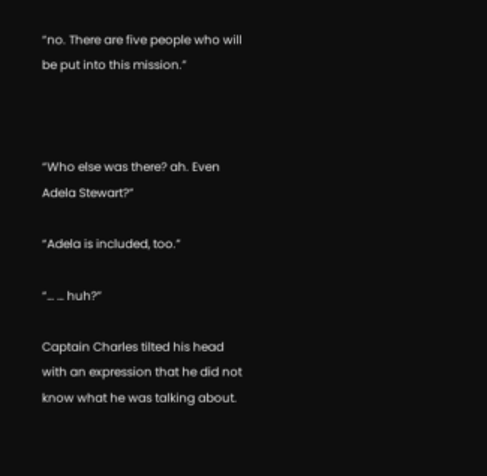“no. There are five people who will be put into this mission.”



“Who else was there? ah. Even Adela Stewart?”

“Adela is included, too.”

“… … huh?”

Captain Charles tilted his head with an expression that he did not know what he was talking about.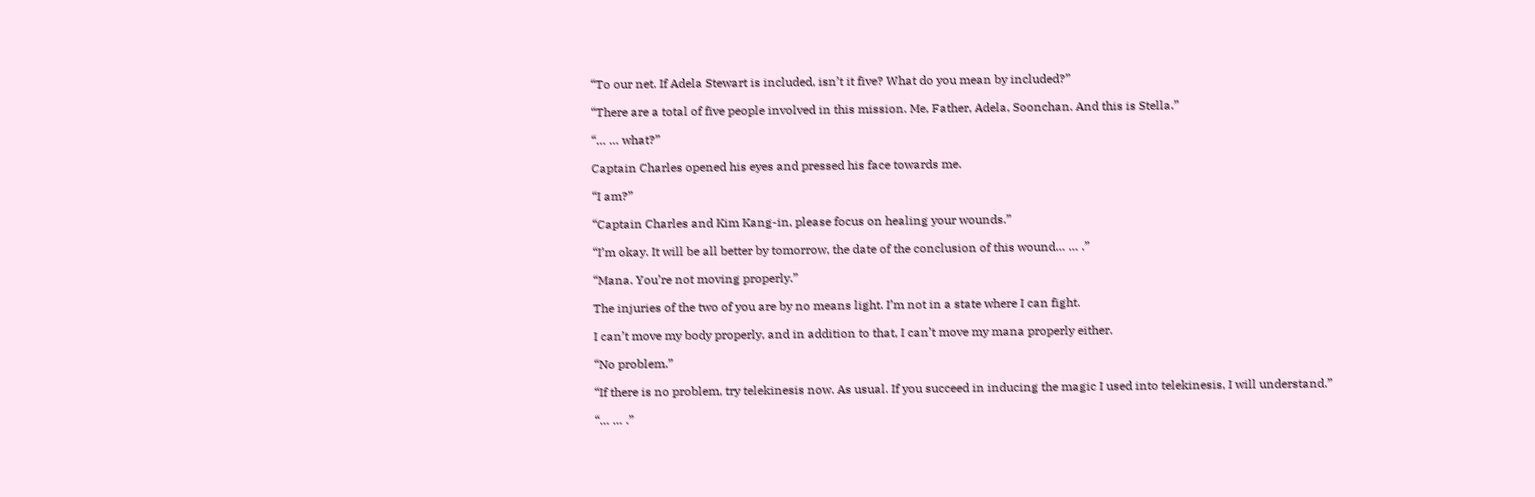“To our net. If Adela Stewart is included, isn’t it five? What do you mean by included?”

“There are a total of five people involved in this mission. Me, Father, Adela, Soonchan. And this is Stella.”

“… … what?”

Captain Charles opened his eyes and pressed his face towards me.

“I am?”

“Captain Charles and Kim Kang-in, please focus on healing your wounds.”

“I’m okay. It will be all better by tomorrow, the date of the conclusion of this wound… … .”

“Mana. You’re not moving properly.”

The injuries of the two of you are by no means light. I’m not in a state where I can fight.

I can’t move my body properly, and in addition to that, I can’t move my mana properly either.

“No problem.”

“If there is no problem, try telekinesis now. As usual. If you succeed in inducing the magic I used into telekinesis, I will understand.”

“… … .”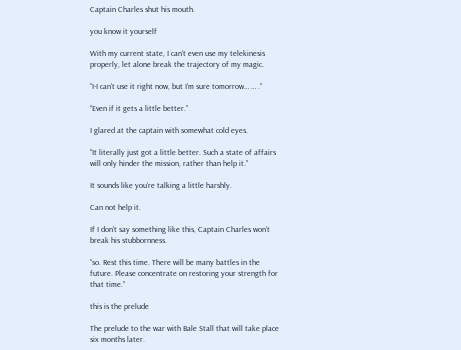Captain Charles shut his mouth.

you know it yourself

With my current state, I can’t even use my telekinesis properly, let alone break the trajectory of my magic.

“I-I can’t use it right now, but I’m sure tomorrow… … .”

“Even if it gets a little better.”

I glared at the captain with somewhat cold eyes.

“It literally just got a little better. Such a state of affairs will only hinder the mission, rather than help it.”

It sounds like you’re talking a little harshly.

Can not help it.

If I don’t say something like this, Captain Charles won’t break his stubbornness.

“so. Rest this time. There will be many battles in the future. Please concentrate on restoring your strength for that time.”

this is the prelude

The prelude to the war with Bale Stall that will take place six months later.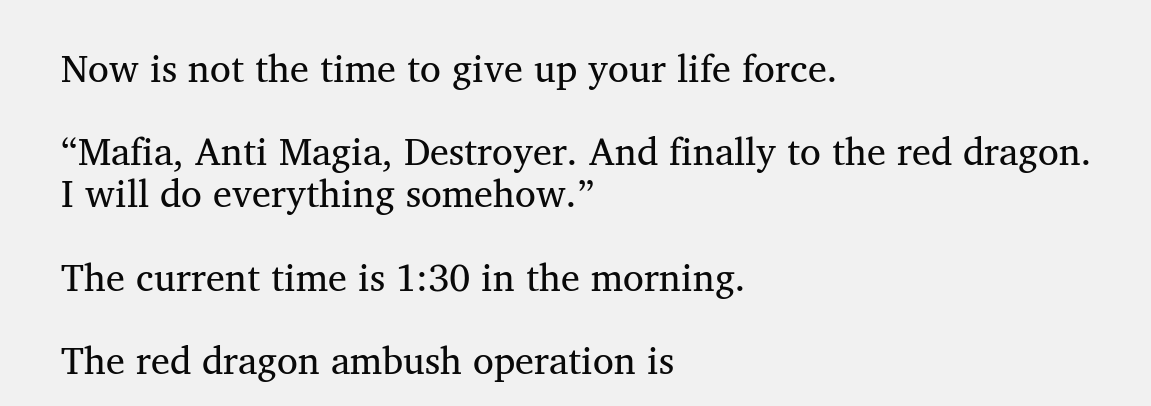Now is not the time to give up your life force.

“Mafia, Anti Magia, Destroyer. And finally to the red dragon. I will do everything somehow.”

The current time is 1:30 in the morning.

The red dragon ambush operation is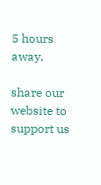5 hours away.

share our website to support us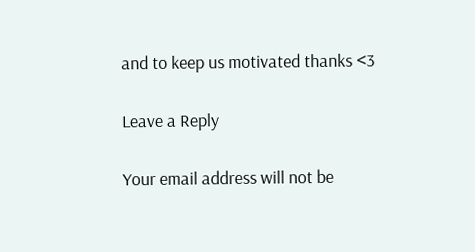and to keep us motivated thanks <3

Leave a Reply

Your email address will not be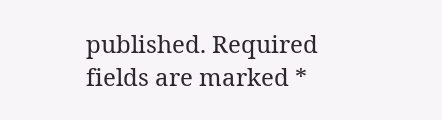published. Required fields are marked *